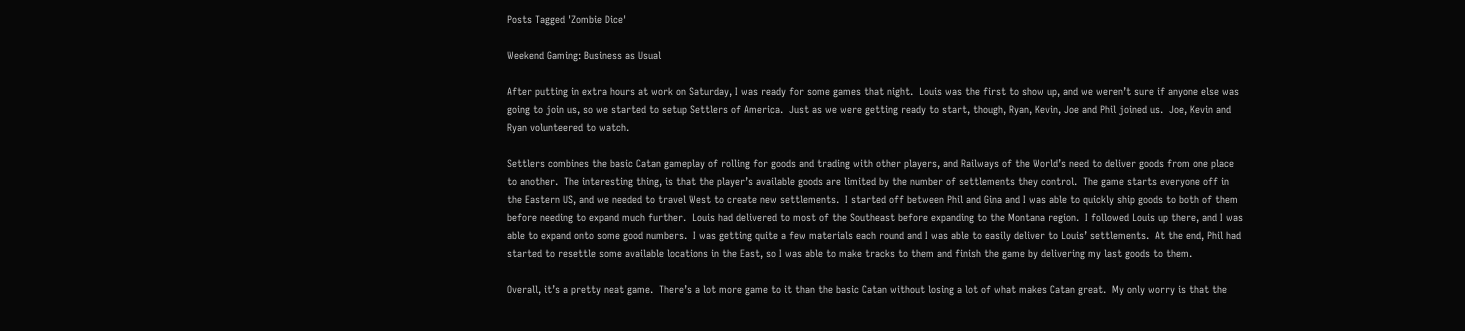Posts Tagged 'Zombie Dice'

Weekend Gaming: Business as Usual

After putting in extra hours at work on Saturday, I was ready for some games that night.  Louis was the first to show up, and we weren’t sure if anyone else was going to join us, so we started to setup Settlers of America.  Just as we were getting ready to start, though, Ryan, Kevin, Joe and Phil joined us.  Joe, Kevin and Ryan volunteered to watch.

Settlers combines the basic Catan gameplay of rolling for goods and trading with other players, and Railways of the World’s need to deliver goods from one place to another.  The interesting thing, is that the player’s available goods are limited by the number of settlements they control.  The game starts everyone off in the Eastern US, and we needed to travel West to create new settlements.  I started off between Phil and Gina and I was able to quickly ship goods to both of them before needing to expand much further.  Louis had delivered to most of the Southeast before expanding to the Montana region.  I followed Louis up there, and I was  able to expand onto some good numbers.  I was getting quite a few materials each round and I was able to easily deliver to Louis’ settlements.  At the end, Phil had started to resettle some available locations in the East, so I was able to make tracks to them and finish the game by delivering my last goods to them.

Overall, it’s a pretty neat game.  There’s a lot more game to it than the basic Catan without losing a lot of what makes Catan great.  My only worry is that the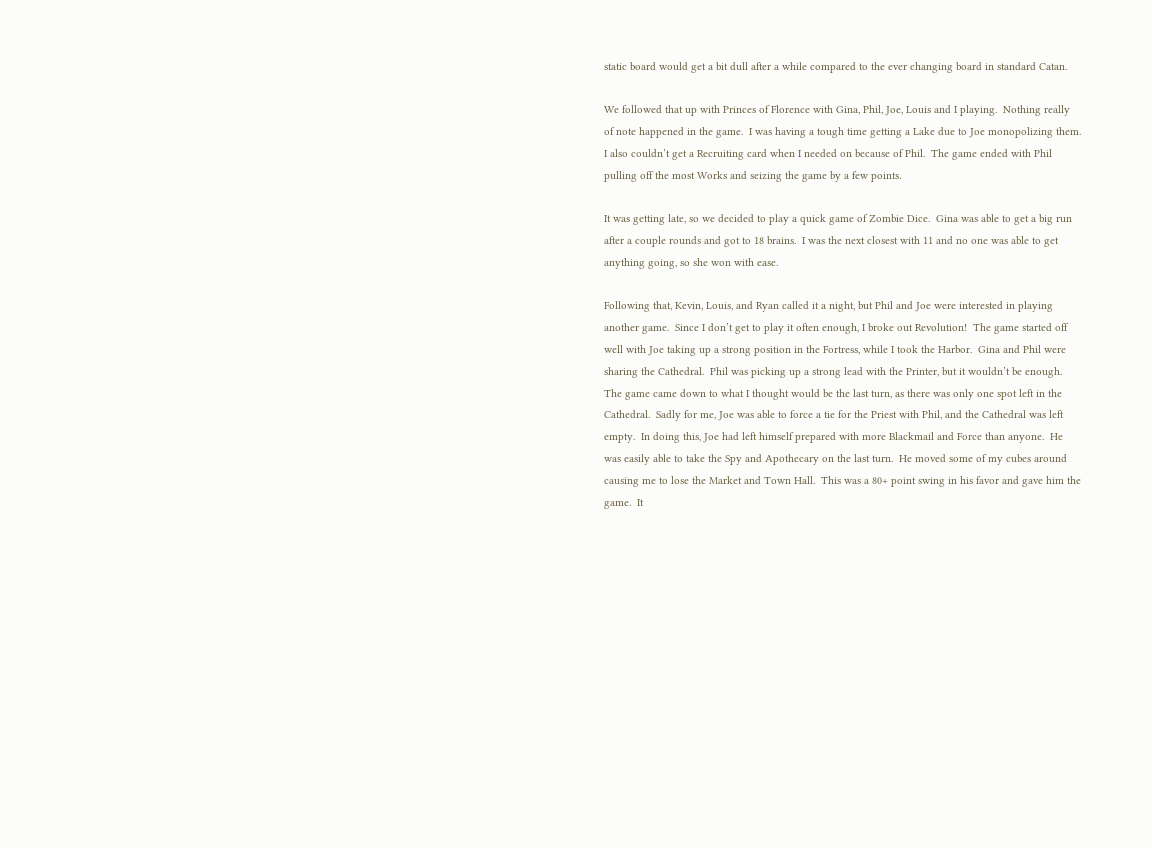static board would get a bit dull after a while compared to the ever changing board in standard Catan.

We followed that up with Princes of Florence with Gina, Phil, Joe, Louis and I playing.  Nothing really of note happened in the game.  I was having a tough time getting a Lake due to Joe monopolizing them.  I also couldn’t get a Recruiting card when I needed on because of Phil.  The game ended with Phil pulling off the most Works and seizing the game by a few points.

It was getting late, so we decided to play a quick game of Zombie Dice.  Gina was able to get a big run after a couple rounds and got to 18 brains.  I was the next closest with 11 and no one was able to get anything going, so she won with ease.

Following that, Kevin, Louis, and Ryan called it a night, but Phil and Joe were interested in playing another game.  Since I don’t get to play it often enough, I broke out Revolution!  The game started off well with Joe taking up a strong position in the Fortress, while I took the Harbor.  Gina and Phil were sharing the Cathedral.  Phil was picking up a strong lead with the Printer, but it wouldn’t be enough.  The game came down to what I thought would be the last turn, as there was only one spot left in the Cathedral.  Sadly for me, Joe was able to force a tie for the Priest with Phil, and the Cathedral was left empty.  In doing this, Joe had left himself prepared with more Blackmail and Force than anyone.  He was easily able to take the Spy and Apothecary on the last turn.  He moved some of my cubes around causing me to lose the Market and Town Hall.  This was a 80+ point swing in his favor and gave him the game.  It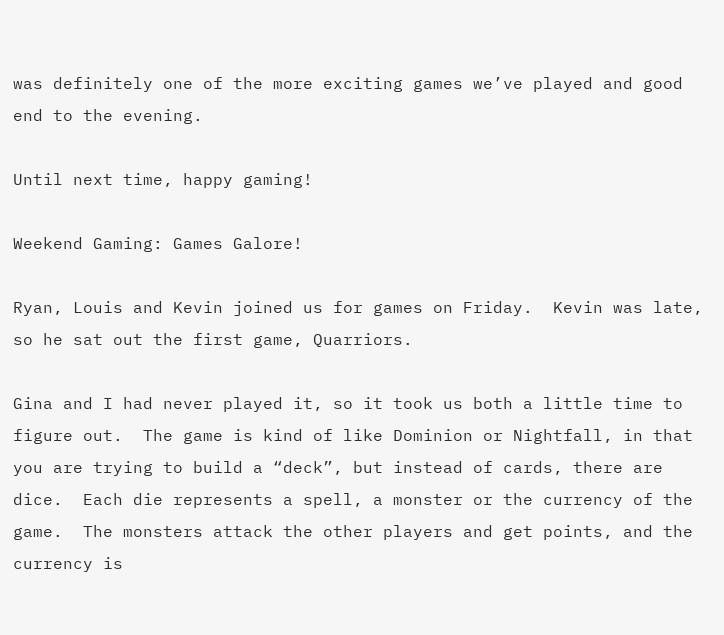was definitely one of the more exciting games we’ve played and good end to the evening.

Until next time, happy gaming!

Weekend Gaming: Games Galore!

Ryan, Louis and Kevin joined us for games on Friday.  Kevin was late, so he sat out the first game, Quarriors.

Gina and I had never played it, so it took us both a little time to figure out.  The game is kind of like Dominion or Nightfall, in that you are trying to build a “deck”, but instead of cards, there are dice.  Each die represents a spell, a monster or the currency of the game.  The monsters attack the other players and get points, and the currency is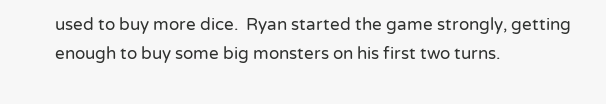used to buy more dice.  Ryan started the game strongly, getting enough to buy some big monsters on his first two turns.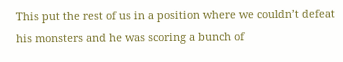This put the rest of us in a position where we couldn’t defeat his monsters and he was scoring a bunch of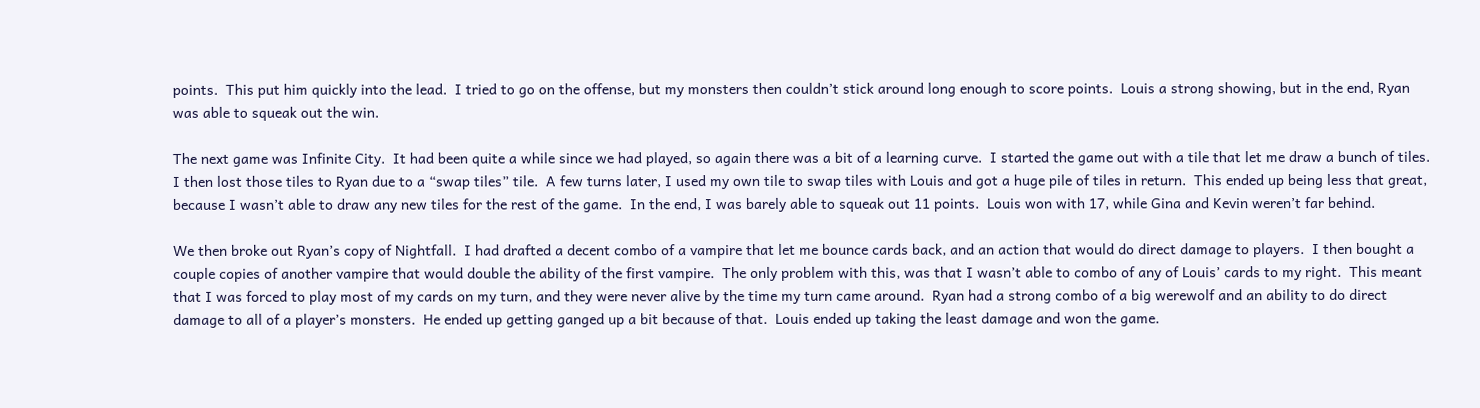points.  This put him quickly into the lead.  I tried to go on the offense, but my monsters then couldn’t stick around long enough to score points.  Louis a strong showing, but in the end, Ryan was able to squeak out the win.

The next game was Infinite City.  It had been quite a while since we had played, so again there was a bit of a learning curve.  I started the game out with a tile that let me draw a bunch of tiles.  I then lost those tiles to Ryan due to a “swap tiles” tile.  A few turns later, I used my own tile to swap tiles with Louis and got a huge pile of tiles in return.  This ended up being less that great, because I wasn’t able to draw any new tiles for the rest of the game.  In the end, I was barely able to squeak out 11 points.  Louis won with 17, while Gina and Kevin weren’t far behind.

We then broke out Ryan’s copy of Nightfall.  I had drafted a decent combo of a vampire that let me bounce cards back, and an action that would do direct damage to players.  I then bought a couple copies of another vampire that would double the ability of the first vampire.  The only problem with this, was that I wasn’t able to combo of any of Louis’ cards to my right.  This meant that I was forced to play most of my cards on my turn, and they were never alive by the time my turn came around.  Ryan had a strong combo of a big werewolf and an ability to do direct damage to all of a player’s monsters.  He ended up getting ganged up a bit because of that.  Louis ended up taking the least damage and won the game.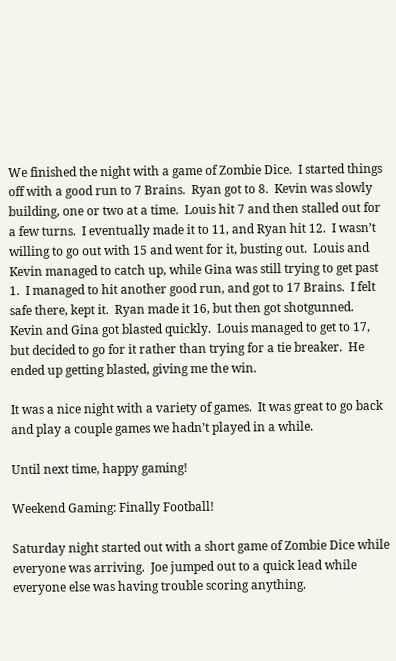We finished the night with a game of Zombie Dice.  I started things off with a good run to 7 Brains.  Ryan got to 8.  Kevin was slowly building, one or two at a time.  Louis hit 7 and then stalled out for a few turns.  I eventually made it to 11, and Ryan hit 12.  I wasn’t willing to go out with 15 and went for it, busting out.  Louis and Kevin managed to catch up, while Gina was still trying to get past 1.  I managed to hit another good run, and got to 17 Brains.  I felt safe there, kept it.  Ryan made it 16, but then got shotgunned.  Kevin and Gina got blasted quickly.  Louis managed to get to 17, but decided to go for it rather than trying for a tie breaker.  He ended up getting blasted, giving me the win.

It was a nice night with a variety of games.  It was great to go back and play a couple games we hadn’t played in a while.

Until next time, happy gaming!

Weekend Gaming: Finally Football!

Saturday night started out with a short game of Zombie Dice while everyone was arriving.  Joe jumped out to a quick lead while everyone else was having trouble scoring anything.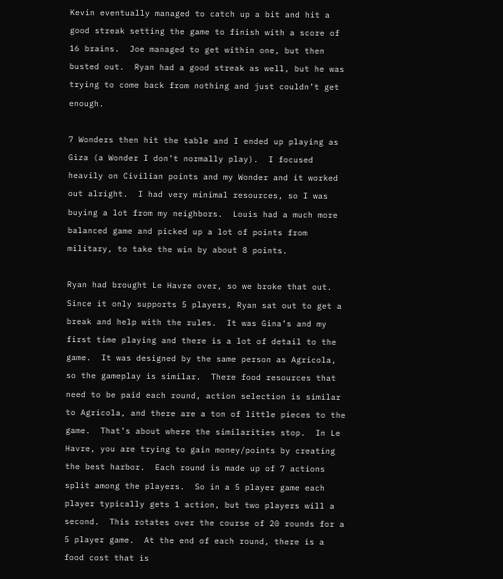Kevin eventually managed to catch up a bit and hit a good streak setting the game to finish with a score of 16 brains.  Joe managed to get within one, but then busted out.  Ryan had a good streak as well, but he was trying to come back from nothing and just couldn’t get enough.

7 Wonders then hit the table and I ended up playing as Giza (a Wonder I don’t normally play).  I focused heavily on Civilian points and my Wonder and it worked out alright.  I had very minimal resources, so I was buying a lot from my neighbors.  Louis had a much more balanced game and picked up a lot of points from military, to take the win by about 8 points.

Ryan had brought Le Havre over, so we broke that out.  Since it only supports 5 players, Ryan sat out to get a break and help with the rules.  It was Gina’s and my first time playing and there is a lot of detail to the game.  It was designed by the same person as Agricola, so the gameplay is similar.  There food resources that need to be paid each round, action selection is similar to Agricola, and there are a ton of little pieces to the game.  That’s about where the similarities stop.  In Le Havre, you are trying to gain money/points by creating the best harbor.  Each round is made up of 7 actions split among the players.  So in a 5 player game each player typically gets 1 action, but two players will a second.  This rotates over the course of 20 rounds for a 5 player game.  At the end of each round, there is a food cost that is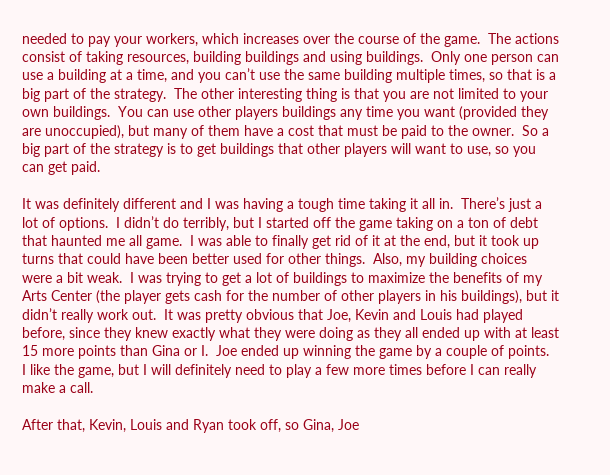needed to pay your workers, which increases over the course of the game.  The actions consist of taking resources, building buildings and using buildings.  Only one person can use a building at a time, and you can’t use the same building multiple times, so that is a big part of the strategy.  The other interesting thing is that you are not limited to your own buildings.  You can use other players buildings any time you want (provided they are unoccupied), but many of them have a cost that must be paid to the owner.  So a big part of the strategy is to get buildings that other players will want to use, so you can get paid.

It was definitely different and I was having a tough time taking it all in.  There’s just a lot of options.  I didn’t do terribly, but I started off the game taking on a ton of debt that haunted me all game.  I was able to finally get rid of it at the end, but it took up turns that could have been better used for other things.  Also, my building choices were a bit weak.  I was trying to get a lot of buildings to maximize the benefits of my Arts Center (the player gets cash for the number of other players in his buildings), but it didn’t really work out.  It was pretty obvious that Joe, Kevin and Louis had played before, since they knew exactly what they were doing as they all ended up with at least 15 more points than Gina or I.  Joe ended up winning the game by a couple of points.  I like the game, but I will definitely need to play a few more times before I can really make a call.

After that, Kevin, Louis and Ryan took off, so Gina, Joe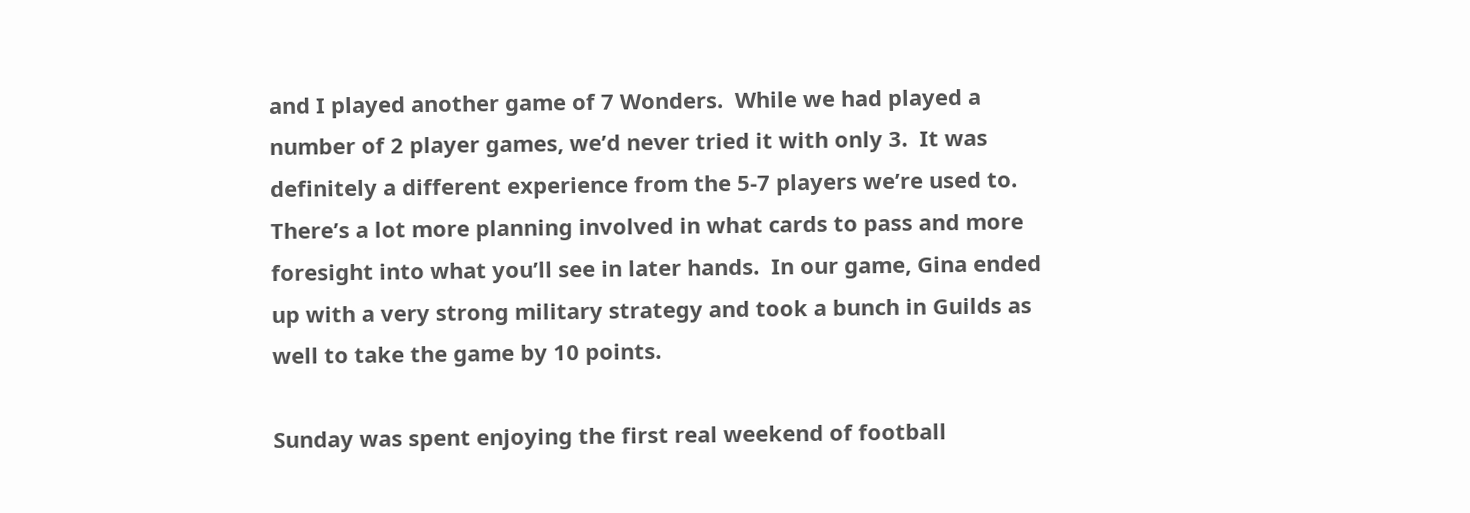and I played another game of 7 Wonders.  While we had played a number of 2 player games, we’d never tried it with only 3.  It was definitely a different experience from the 5-7 players we’re used to.  There’s a lot more planning involved in what cards to pass and more foresight into what you’ll see in later hands.  In our game, Gina ended up with a very strong military strategy and took a bunch in Guilds as well to take the game by 10 points.

Sunday was spent enjoying the first real weekend of football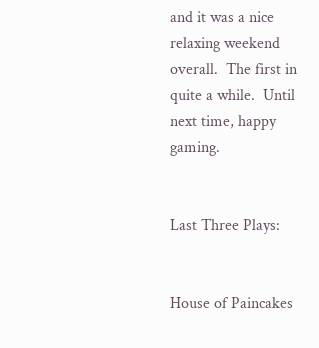and it was a nice relaxing weekend overall.  The first in quite a while.  Until next time, happy gaming.


Last Three Plays:


House of Paincakes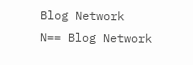Blog Network
N== Blog Network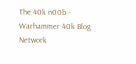The 40k n00b - Warhammer 40k Blog Network